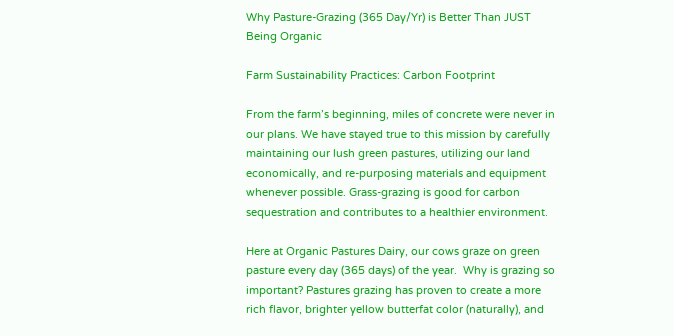Why Pasture-Grazing (365 Day/Yr) is Better Than JUST Being Organic

Farm Sustainability Practices: Carbon Footprint

From the farm’s beginning, miles of concrete were never in our plans. We have stayed true to this mission by carefully maintaining our lush green pastures, utilizing our land economically, and re-purposing materials and equipment whenever possible. Grass-grazing is good for carbon sequestration and contributes to a healthier environment.

Here at Organic Pastures Dairy, our cows graze on green pasture every day (365 days) of the year.  Why is grazing so important? Pastures grazing has proven to create a more rich flavor, brighter yellow butterfat color (naturally), and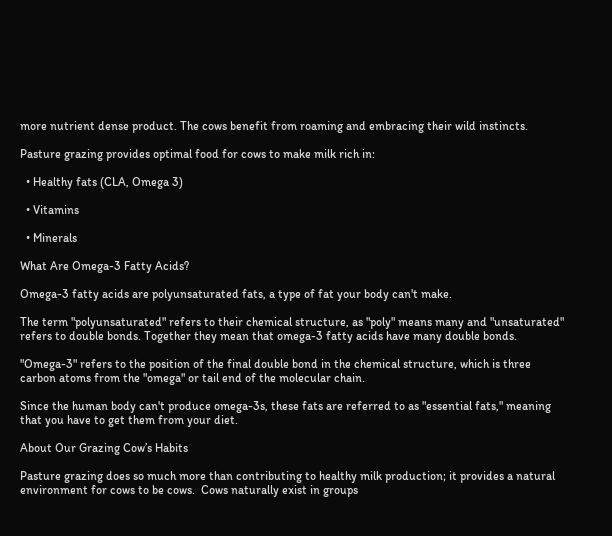more nutrient dense product. The cows benefit from roaming and embracing their wild instincts.

Pasture grazing provides optimal food for cows to make milk rich in:

  • Healthy fats (CLA, Omega 3)

  • Vitamins

  • Minerals

What Are Omega-3 Fatty Acids?

Omega-3 fatty acids are polyunsaturated fats, a type of fat your body can't make.

The term "polyunsaturated" refers to their chemical structure, as "poly" means many and "unsaturated" refers to double bonds. Together they mean that omega-3 fatty acids have many double bonds.

"Omega-3" refers to the position of the final double bond in the chemical structure, which is three carbon atoms from the "omega" or tail end of the molecular chain.

Since the human body can't produce omega-3s, these fats are referred to as "essential fats," meaning that you have to get them from your diet.

About Our Grazing Cow’s Habits

Pasture grazing does so much more than contributing to healthy milk production; it provides a natural environment for cows to be cows.  Cows naturally exist in groups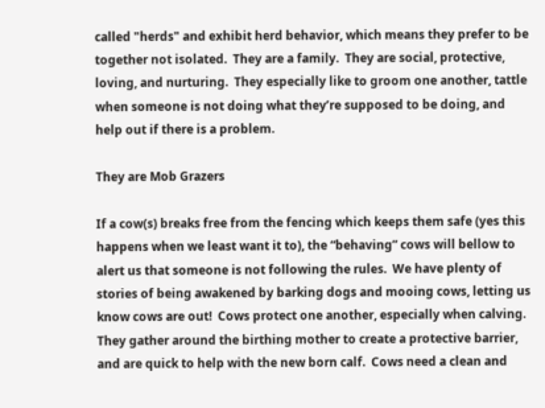called "herds" and exhibit herd behavior, which means they prefer to be together not isolated.  They are a family.  They are social, protective, loving, and nurturing.  They especially like to groom one another, tattle when someone is not doing what they’re supposed to be doing, and help out if there is a problem.

They are Mob Grazers

If a cow(s) breaks free from the fencing which keeps them safe (yes this happens when we least want it to), the “behaving” cows will bellow to alert us that someone is not following the rules.  We have plenty of stories of being awakened by barking dogs and mooing cows, letting us know cows are out!  Cows protect one another, especially when calving.  They gather around the birthing mother to create a protective barrier, and are quick to help with the new born calf.  Cows need a clean and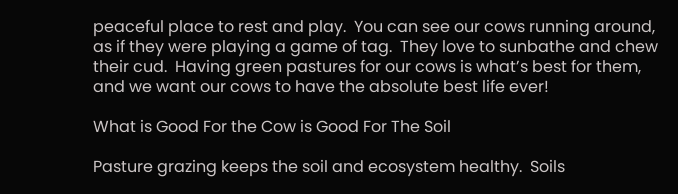peaceful place to rest and play.  You can see our cows running around, as if they were playing a game of tag.  They love to sunbathe and chew their cud.  Having green pastures for our cows is what’s best for them, and we want our cows to have the absolute best life ever!

What is Good For the Cow is Good For The Soil

Pasture grazing keeps the soil and ecosystem healthy.  Soils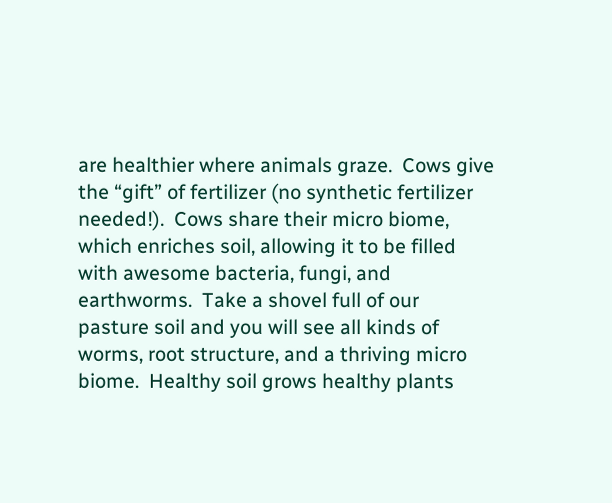are healthier where animals graze.  Cows give the “gift” of fertilizer (no synthetic fertilizer needed!).  Cows share their micro biome, which enriches soil, allowing it to be filled with awesome bacteria, fungi, and earthworms.  Take a shovel full of our pasture soil and you will see all kinds of worms, root structure, and a thriving micro biome.  Healthy soil grows healthy plants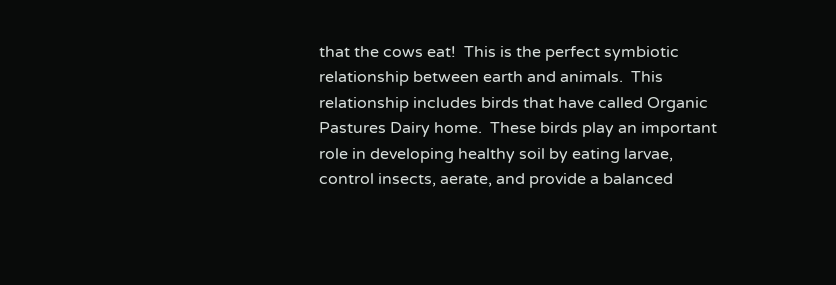that the cows eat!  This is the perfect symbiotic relationship between earth and animals.  This relationship includes birds that have called Organic Pastures Dairy home.  These birds play an important role in developing healthy soil by eating larvae, control insects, aerate, and provide a balanced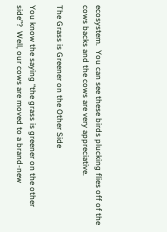ecosystem.  You can see these birds plucking flies off of the cows backs and the cows are very appreciative.

The Grass is Greener on the Other Side

You know the saying “the grass is greener on the other side”?  Well, our cows are moved to a brand-new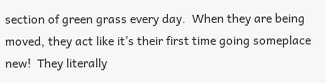section of green grass every day.  When they are being moved, they act like it’s their first time going someplace new!  They literally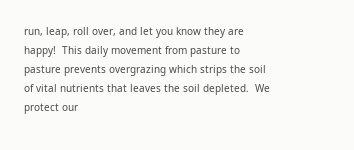run, leap, roll over, and let you know they are happy!  This daily movement from pasture to pasture prevents overgrazing which strips the soil of vital nutrients that leaves the soil depleted.  We protect our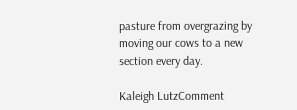pasture from overgrazing by moving our cows to a new section every day.

Kaleigh LutzComment